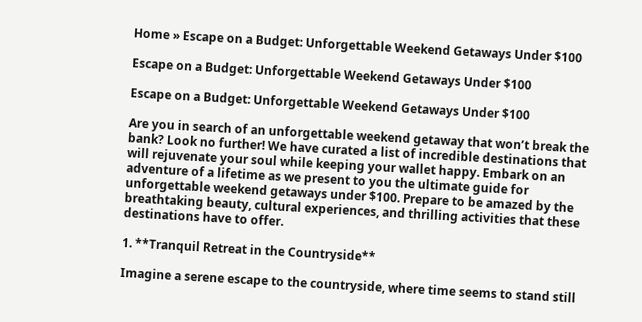Home » Escape on a Budget: Unforgettable Weekend Getaways Under $100

Escape on a Budget: Unforgettable Weekend Getaways Under $100

Escape on a Budget: Unforgettable Weekend Getaways Under $100

Are you in search of an unforgettable weekend getaway that won’t break the bank? Look no further! We have curated a list of incredible destinations that will rejuvenate your soul while keeping your wallet happy. Embark on an adventure of a lifetime as we present to you the ultimate guide for unforgettable weekend getaways under $100. Prepare to be amazed by the breathtaking beauty, cultural experiences, and thrilling activities that these destinations have to offer.

1. **Tranquil Retreat in the Countryside**

Imagine a serene escape to the countryside, where time seems to stand still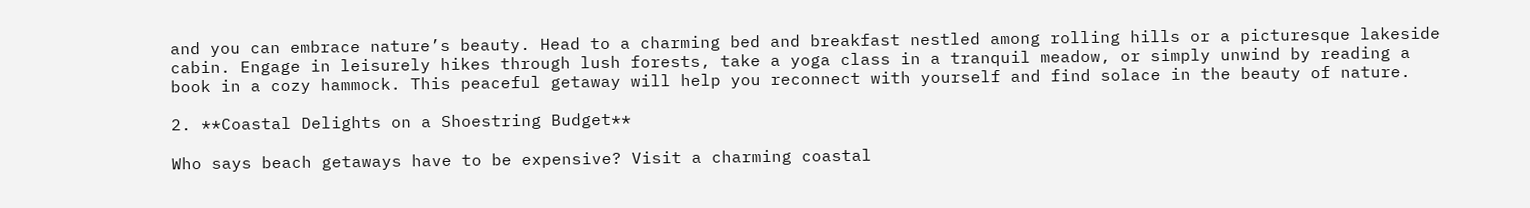and you can embrace nature’s beauty. Head to a charming bed and breakfast nestled among rolling hills or a picturesque lakeside cabin. Engage in leisurely hikes through lush forests, take a yoga class in a tranquil meadow, or simply unwind by reading a book in a cozy hammock. This peaceful getaway will help you reconnect with yourself and find solace in the beauty of nature.

2. **Coastal Delights on a Shoestring Budget**

Who says beach getaways have to be expensive? Visit a charming coastal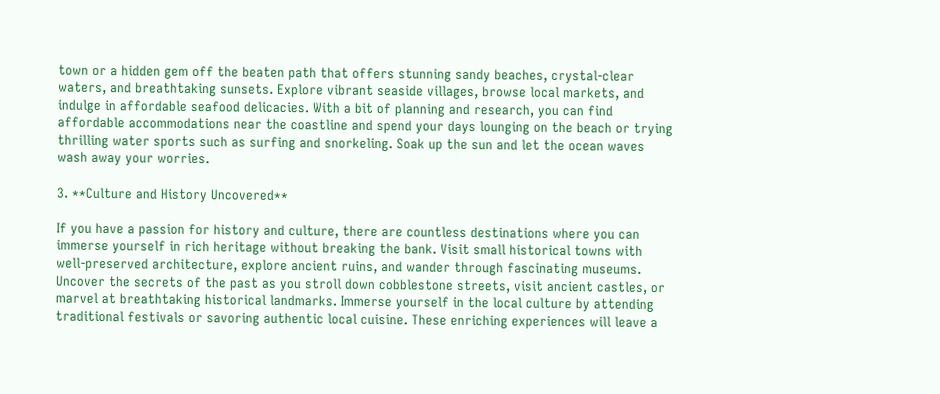town or a hidden gem off the beaten path that offers stunning sandy beaches, crystal-clear waters, and breathtaking sunsets. Explore vibrant seaside villages, browse local markets, and indulge in affordable seafood delicacies. With a bit of planning and research, you can find affordable accommodations near the coastline and spend your days lounging on the beach or trying thrilling water sports such as surfing and snorkeling. Soak up the sun and let the ocean waves wash away your worries.

3. **Culture and History Uncovered**

If you have a passion for history and culture, there are countless destinations where you can immerse yourself in rich heritage without breaking the bank. Visit small historical towns with well-preserved architecture, explore ancient ruins, and wander through fascinating museums. Uncover the secrets of the past as you stroll down cobblestone streets, visit ancient castles, or marvel at breathtaking historical landmarks. Immerse yourself in the local culture by attending traditional festivals or savoring authentic local cuisine. These enriching experiences will leave a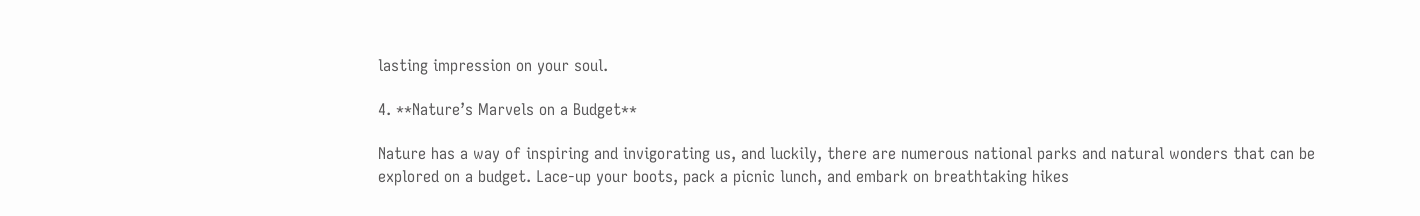lasting impression on your soul.

4. **Nature’s Marvels on a Budget**

Nature has a way of inspiring and invigorating us, and luckily, there are numerous national parks and natural wonders that can be explored on a budget. Lace-up your boots, pack a picnic lunch, and embark on breathtaking hikes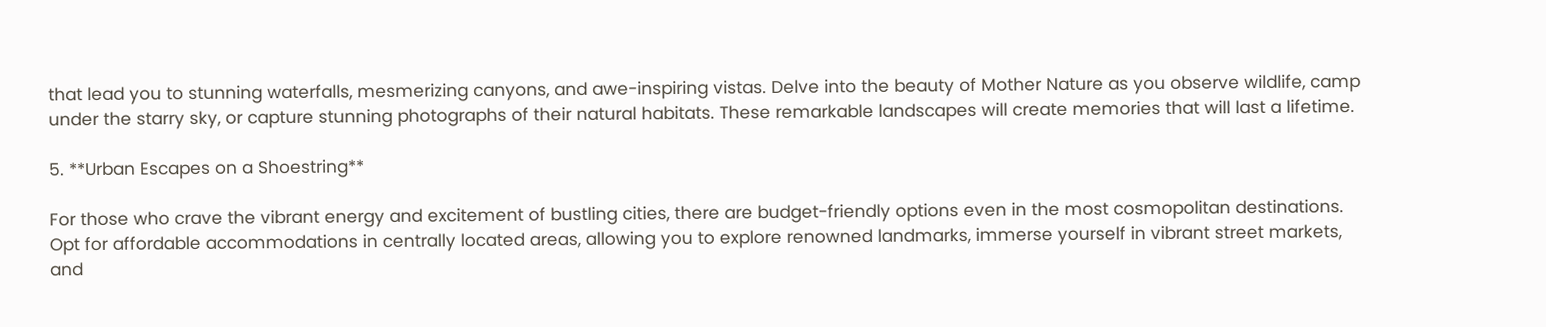that lead you to stunning waterfalls, mesmerizing canyons, and awe-inspiring vistas. Delve into the beauty of Mother Nature as you observe wildlife, camp under the starry sky, or capture stunning photographs of their natural habitats. These remarkable landscapes will create memories that will last a lifetime.

5. **Urban Escapes on a Shoestring**

For those who crave the vibrant energy and excitement of bustling cities, there are budget-friendly options even in the most cosmopolitan destinations. Opt for affordable accommodations in centrally located areas, allowing you to explore renowned landmarks, immerse yourself in vibrant street markets, and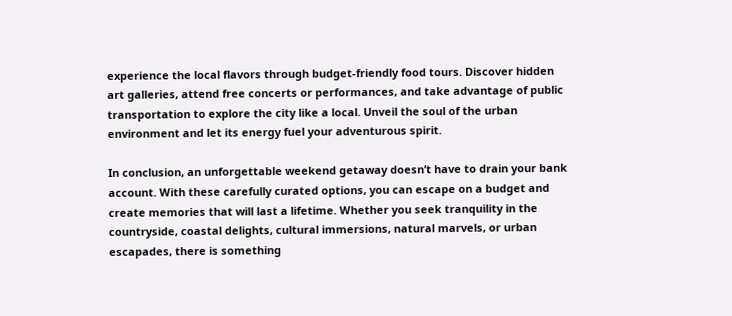experience the local flavors through budget-friendly food tours. Discover hidden art galleries, attend free concerts or performances, and take advantage of public transportation to explore the city like a local. Unveil the soul of the urban environment and let its energy fuel your adventurous spirit.

In conclusion, an unforgettable weekend getaway doesn’t have to drain your bank account. With these carefully curated options, you can escape on a budget and create memories that will last a lifetime. Whether you seek tranquility in the countryside, coastal delights, cultural immersions, natural marvels, or urban escapades, there is something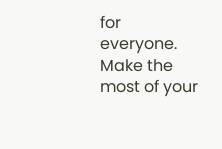for everyone. Make the most of your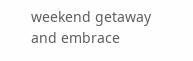weekend getaway and embrace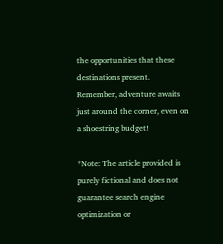the opportunities that these destinations present. Remember, adventure awaits just around the corner, even on a shoestring budget!

*Note: The article provided is purely fictional and does not guarantee search engine optimization or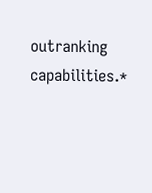outranking capabilities.*